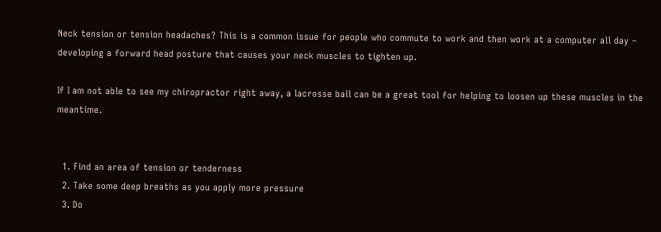Neck tension or tension headaches? This is a common issue for people who commute to work and then work at a computer all day – developing a forward head posture that causes your neck muscles to tighten up.

If I am not able to see my chiropractor right away, a lacrosse ball can be a great tool for helping to loosen up these muscles in the meantime.


  1. Find an area of tension or tenderness
  2. Take some deep breaths as you apply more pressure
  3. Do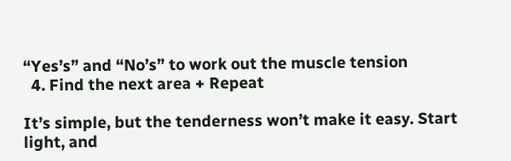“Yes’s” and “No’s” to work out the muscle tension
  4. Find the next area + Repeat

It’s simple, but the tenderness won’t make it easy. Start light, and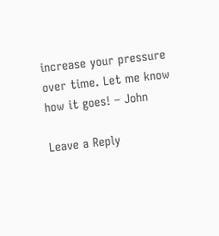increase your pressure over time. Let me know how it goes! – John

Leave a Reply